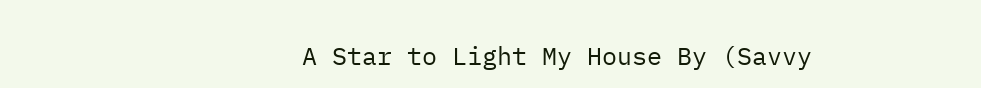A Star to Light My House By (Savvy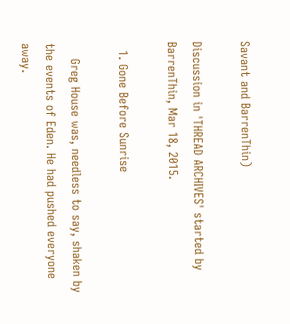Savant and BarrenThin)

Discussion in 'THREAD ARCHIVES' started by BarrenThin, Mar 18, 2015.

  1. Gone Before Sunrise

    Greg House was, needless to say, shaken by the events of Eden. He had pushed everyone away.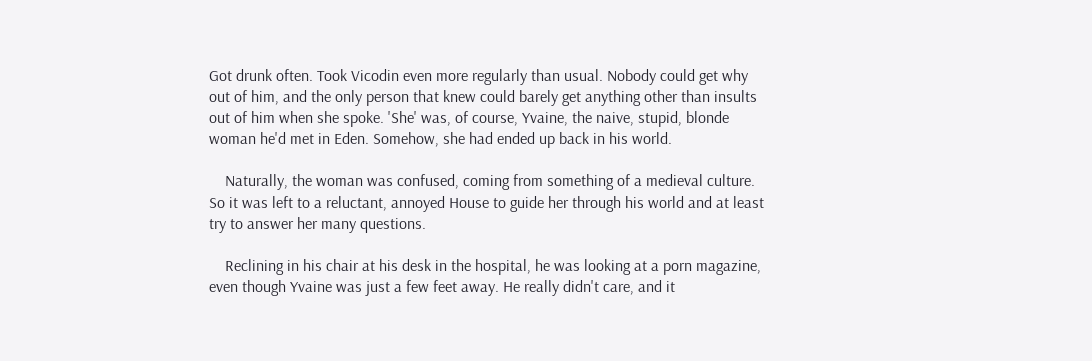Got drunk often. Took Vicodin even more regularly than usual. Nobody could get why out of him, and the only person that knew could barely get anything other than insults out of him when she spoke. 'She' was, of course, Yvaine, the naive, stupid, blonde woman he'd met in Eden. Somehow, she had ended up back in his world.

    Naturally, the woman was confused, coming from something of a medieval culture. So it was left to a reluctant, annoyed House to guide her through his world and at least try to answer her many questions.

    Reclining in his chair at his desk in the hospital, he was looking at a porn magazine, even though Yvaine was just a few feet away. He really didn't care, and it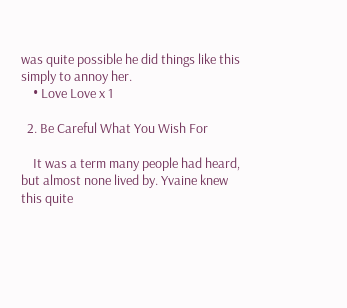was quite possible he did things like this simply to annoy her.
    • Love Love x 1

  2. Be Careful What You Wish For

    It was a term many people had heard, but almost none lived by. Yvaine knew this quite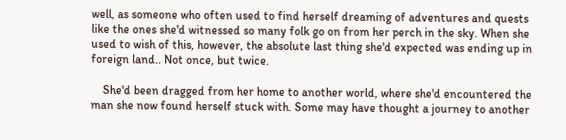well, as someone who often used to find herself dreaming of adventures and quests like the ones she'd witnessed so many folk go on from her perch in the sky. When she used to wish of this, however, the absolute last thing she'd expected was ending up in foreign land.. Not once, but twice.

    She'd been dragged from her home to another world, where she'd encountered the man she now found herself stuck with. Some may have thought a journey to another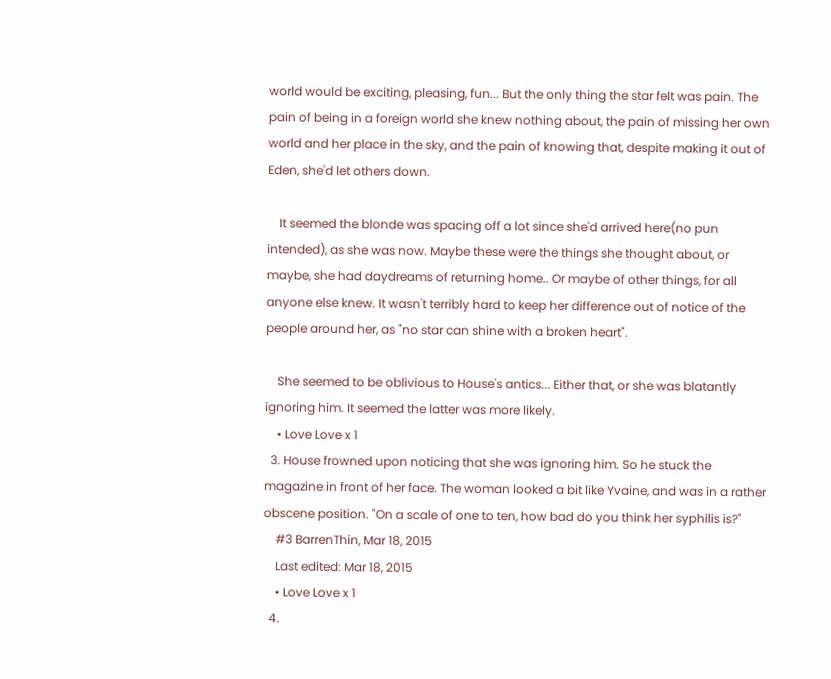world would be exciting, pleasing, fun... But the only thing the star felt was pain. The pain of being in a foreign world she knew nothing about, the pain of missing her own world and her place in the sky, and the pain of knowing that, despite making it out of Eden, she'd let others down.

    It seemed the blonde was spacing off a lot since she'd arrived here(no pun intended), as she was now. Maybe these were the things she thought about, or maybe, she had daydreams of returning home.. Or maybe of other things, for all anyone else knew. It wasn't terribly hard to keep her difference out of notice of the people around her, as "no star can shine with a broken heart".

    She seemed to be oblivious to House's antics... Either that, or she was blatantly ignoring him. It seemed the latter was more likely.
    • Love Love x 1
  3. House frowned upon noticing that she was ignoring him. So he stuck the magazine in front of her face. The woman looked a bit like Yvaine, and was in a rather obscene position. "On a scale of one to ten, how bad do you think her syphilis is?"
    #3 BarrenThin, Mar 18, 2015
    Last edited: Mar 18, 2015
    • Love Love x 1
  4.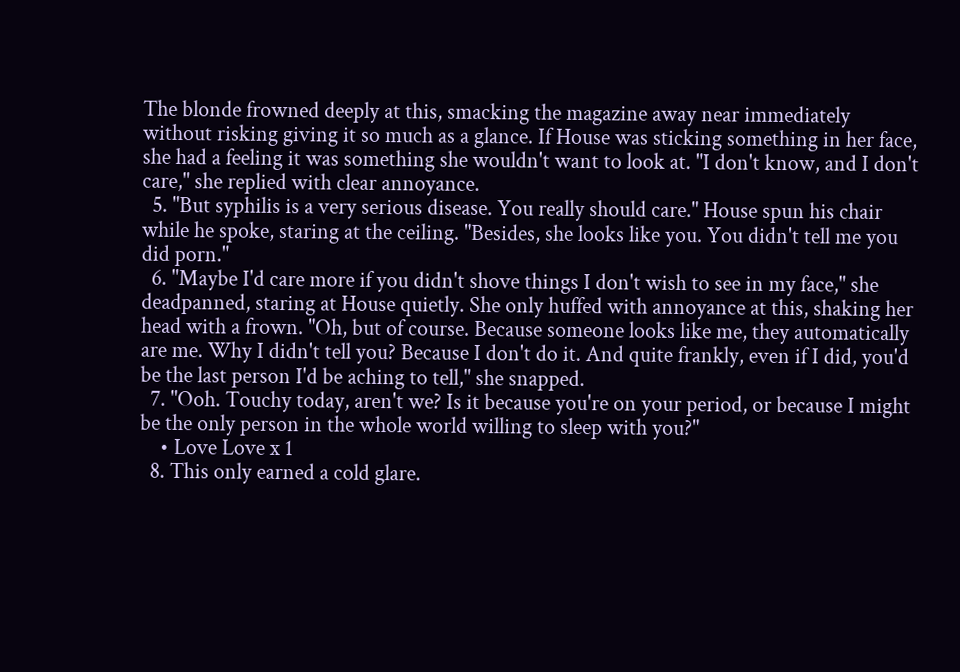The blonde frowned deeply at this, smacking the magazine away near immediately without risking giving it so much as a glance. If House was sticking something in her face, she had a feeling it was something she wouldn't want to look at. "I don't know, and I don't care," she replied with clear annoyance.
  5. "But syphilis is a very serious disease. You really should care." House spun his chair while he spoke, staring at the ceiling. "Besides, she looks like you. You didn't tell me you did porn."
  6. "Maybe I'd care more if you didn't shove things I don't wish to see in my face," she deadpanned, staring at House quietly. She only huffed with annoyance at this, shaking her head with a frown. "Oh, but of course. Because someone looks like me, they automatically are me. Why I didn't tell you? Because I don't do it. And quite frankly, even if I did, you'd be the last person I'd be aching to tell," she snapped.
  7. "Ooh. Touchy today, aren't we? Is it because you're on your period, or because I might be the only person in the whole world willing to sleep with you?"
    • Love Love x 1
  8. This only earned a cold glare.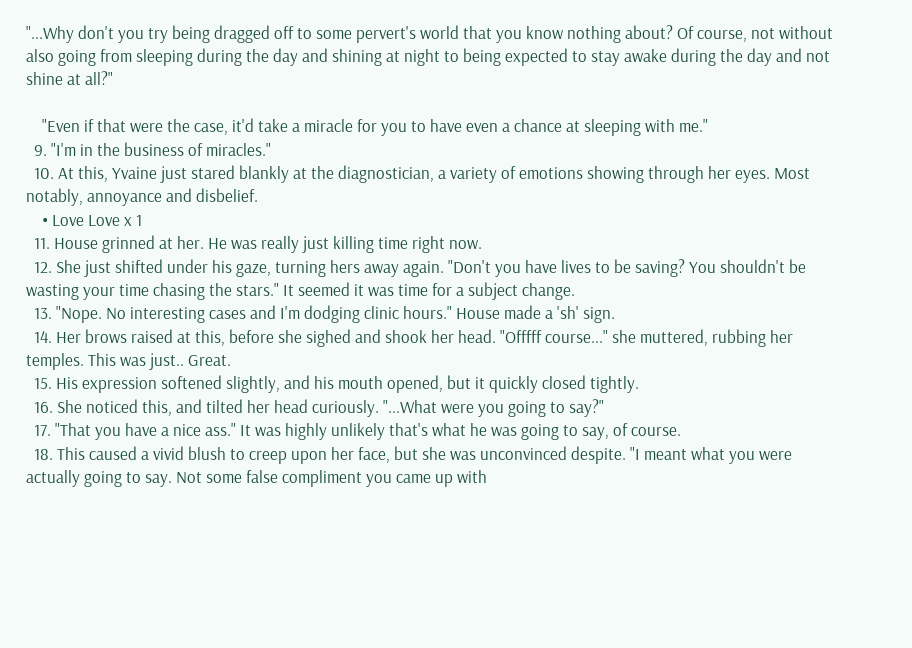"...Why don't you try being dragged off to some pervert's world that you know nothing about? Of course, not without also going from sleeping during the day and shining at night to being expected to stay awake during the day and not shine at all?"

    "Even if that were the case, it'd take a miracle for you to have even a chance at sleeping with me."
  9. "I'm in the business of miracles."
  10. At this, Yvaine just stared blankly at the diagnostician, a variety of emotions showing through her eyes. Most notably, annoyance and disbelief.
    • Love Love x 1
  11. House grinned at her. He was really just killing time right now.
  12. She just shifted under his gaze, turning hers away again. "Don't you have lives to be saving? You shouldn't be wasting your time chasing the stars." It seemed it was time for a subject change.
  13. "Nope. No interesting cases and I'm dodging clinic hours." House made a 'sh' sign.
  14. Her brows raised at this, before she sighed and shook her head. "Offfff course..." she muttered, rubbing her temples. This was just.. Great.
  15. His expression softened slightly, and his mouth opened, but it quickly closed tightly.
  16. She noticed this, and tilted her head curiously. "...What were you going to say?"
  17. "That you have a nice ass." It was highly unlikely that's what he was going to say, of course.
  18. This caused a vivid blush to creep upon her face, but she was unconvinced despite. "I meant what you were actually going to say. Not some false compliment you came up with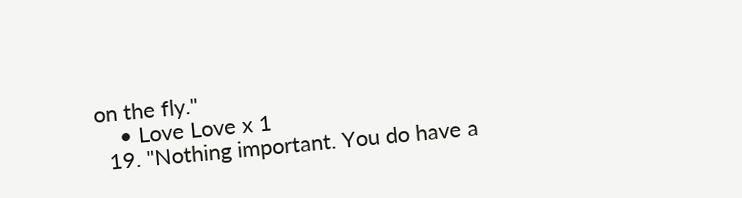on the fly."
    • Love Love x 1
  19. "Nothing important. You do have a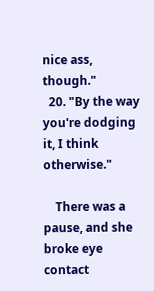nice ass, though."
  20. "By the way you're dodging it, I think otherwise."

    There was a pause, and she broke eye contact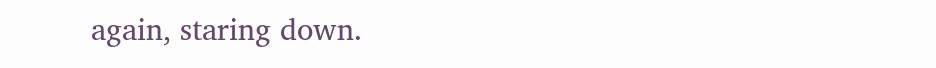again, staring down.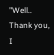"Well.. Thank you, I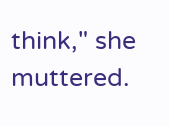think," she muttered.